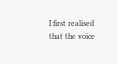I first realised that the voice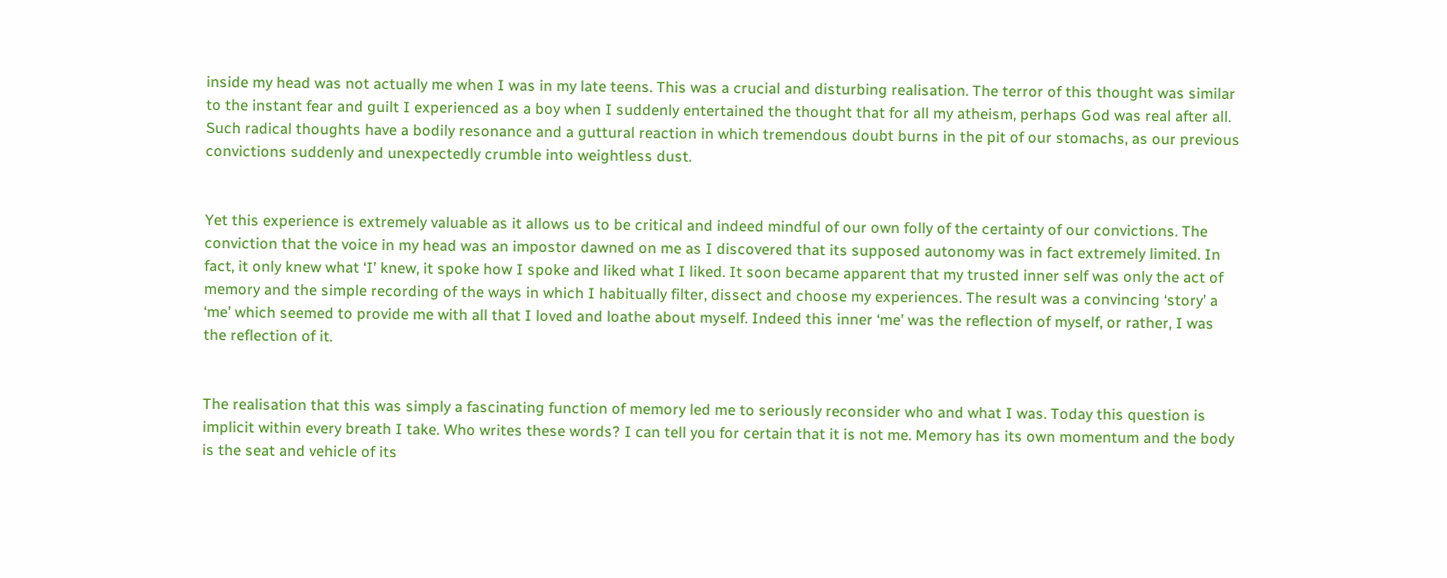inside my head was not actually me when I was in my late teens. This was a crucial and disturbing realisation. The terror of this thought was similar to the instant fear and guilt I experienced as a boy when I suddenly entertained the thought that for all my atheism, perhaps God was real after all. Such radical thoughts have a bodily resonance and a guttural reaction in which tremendous doubt burns in the pit of our stomachs, as our previous convictions suddenly and unexpectedly crumble into weightless dust.


Yet this experience is extremely valuable as it allows us to be critical and indeed mindful of our own folly of the certainty of our convictions. The conviction that the voice in my head was an impostor dawned on me as I discovered that its supposed autonomy was in fact extremely limited. In fact, it only knew what ‘I’ knew, it spoke how I spoke and liked what I liked. It soon became apparent that my trusted inner self was only the act of memory and the simple recording of the ways in which I habitually filter, dissect and choose my experiences. The result was a convincing ‘story’ a ‘me’ which seemed to provide me with all that I loved and loathe about myself. Indeed this inner ‘me’ was the reflection of myself, or rather, I was the reflection of it.


The realisation that this was simply a fascinating function of memory led me to seriously reconsider who and what I was. Today this question is implicit within every breath I take. Who writes these words? I can tell you for certain that it is not me. Memory has its own momentum and the body is the seat and vehicle of its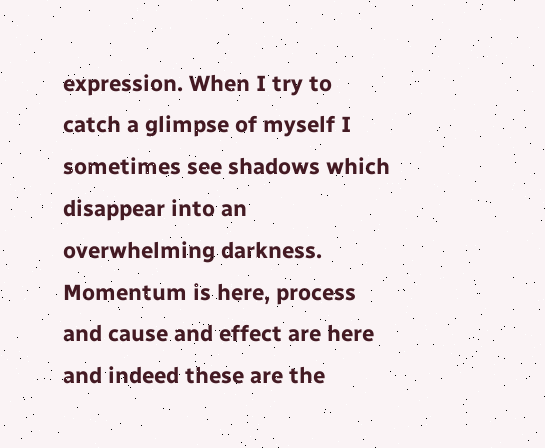expression. When I try to catch a glimpse of myself I sometimes see shadows which disappear into an overwhelming darkness. Momentum is here, process and cause and effect are here and indeed these are the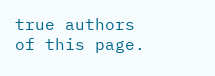true authors of this page.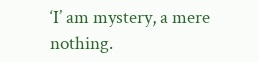‘I’ am mystery, a mere nothing.